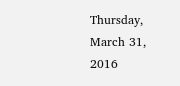Thursday, March 31, 2016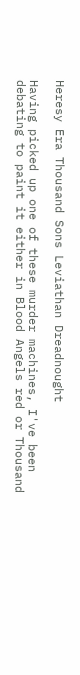Heresy Era Thousand Sons Leviathan Dreadnought

Having picked up one of these murder machines, I've been debating to paint it either in Blood Angels red or Thousand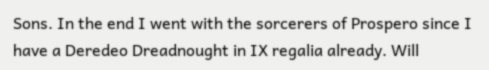Sons. In the end I went with the sorcerers of Prospero since I have a Deredeo Dreadnought in IX regalia already. Will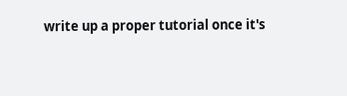write up a proper tutorial once it's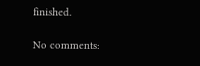finished.

No comments: